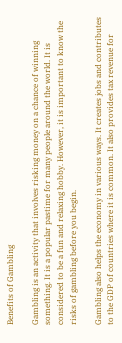Benefits of Gambling

Gambling is an activity that involves risking money on a chance of winning something. It is a popular pastime for many people around the world. It is considered to be a fun and relaxing hobby. However, it is important to know the risks of gambling before you begin.

Gambling also helps the economy in various ways. It creates jobs and contributes to the GDP of countries where it is common. It also provides tax revenue for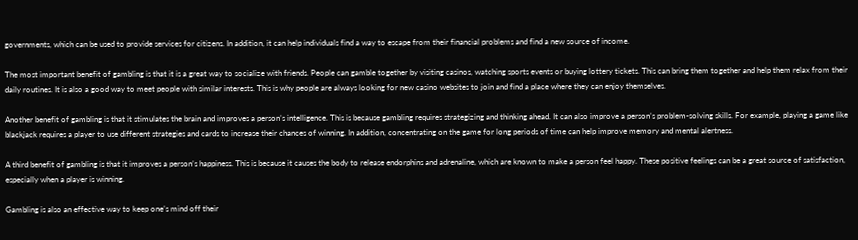governments, which can be used to provide services for citizens. In addition, it can help individuals find a way to escape from their financial problems and find a new source of income.

The most important benefit of gambling is that it is a great way to socialize with friends. People can gamble together by visiting casinos, watching sports events or buying lottery tickets. This can bring them together and help them relax from their daily routines. It is also a good way to meet people with similar interests. This is why people are always looking for new casino websites to join and find a place where they can enjoy themselves.

Another benefit of gambling is that it stimulates the brain and improves a person’s intelligence. This is because gambling requires strategizing and thinking ahead. It can also improve a person’s problem-solving skills. For example, playing a game like blackjack requires a player to use different strategies and cards to increase their chances of winning. In addition, concentrating on the game for long periods of time can help improve memory and mental alertness.

A third benefit of gambling is that it improves a person’s happiness. This is because it causes the body to release endorphins and adrenaline, which are known to make a person feel happy. These positive feelings can be a great source of satisfaction, especially when a player is winning.

Gambling is also an effective way to keep one’s mind off their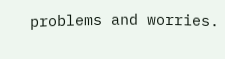problems and worries.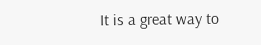It is a great way to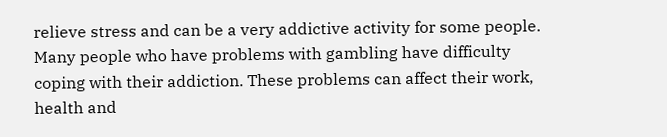relieve stress and can be a very addictive activity for some people. Many people who have problems with gambling have difficulty coping with their addiction. These problems can affect their work, health and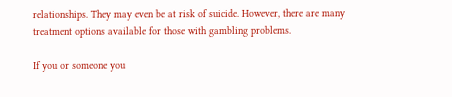relationships. They may even be at risk of suicide. However, there are many treatment options available for those with gambling problems.

If you or someone you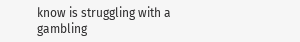know is struggling with a gambling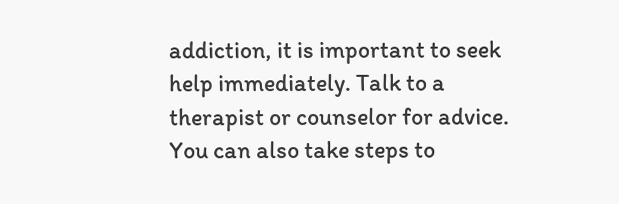addiction, it is important to seek help immediately. Talk to a therapist or counselor for advice. You can also take steps to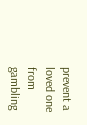prevent a loved one from gambling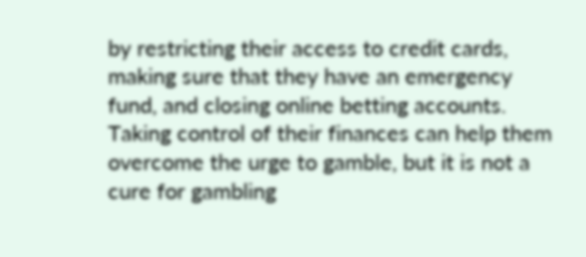by restricting their access to credit cards, making sure that they have an emergency fund, and closing online betting accounts. Taking control of their finances can help them overcome the urge to gamble, but it is not a cure for gambling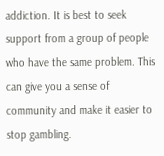addiction. It is best to seek support from a group of people who have the same problem. This can give you a sense of community and make it easier to stop gambling.